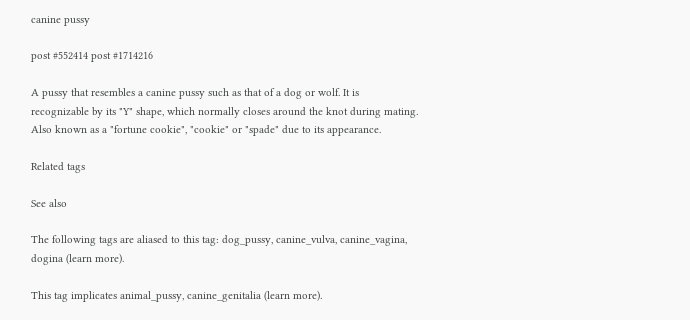canine pussy

post #552414 post #1714216

A pussy that resembles a canine pussy such as that of a dog or wolf. It is recognizable by its "Y" shape, which normally closes around the knot during mating. Also known as a "fortune cookie", "cookie" or "spade" due to its appearance.

Related tags

See also

The following tags are aliased to this tag: dog_pussy, canine_vulva, canine_vagina, dogina (learn more).

This tag implicates animal_pussy, canine_genitalia (learn more).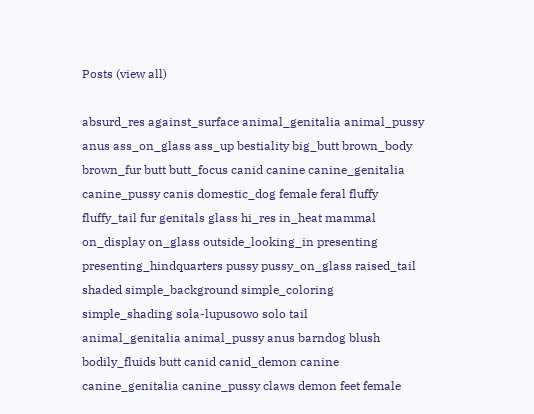Posts (view all)

absurd_res against_surface animal_genitalia animal_pussy anus ass_on_glass ass_up bestiality big_butt brown_body brown_fur butt butt_focus canid canine canine_genitalia canine_pussy canis domestic_dog female feral fluffy fluffy_tail fur genitals glass hi_res in_heat mammal on_display on_glass outside_looking_in presenting presenting_hindquarters pussy pussy_on_glass raised_tail shaded simple_background simple_coloring simple_shading sola-lupusowo solo tail
animal_genitalia animal_pussy anus barndog blush bodily_fluids butt canid canid_demon canine canine_genitalia canine_pussy claws demon feet female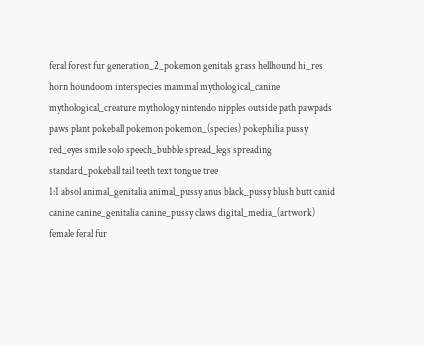feral forest fur generation_2_pokemon genitals grass hellhound hi_res horn houndoom interspecies mammal mythological_canine mythological_creature mythology nintendo nipples outside path pawpads paws plant pokeball pokemon pokemon_(species) pokephilia pussy red_eyes smile solo speech_bubble spread_legs spreading standard_pokeball tail teeth text tongue tree
1:1 absol animal_genitalia animal_pussy anus black_pussy blush butt canid canine canine_genitalia canine_pussy claws digital_media_(artwork) female feral fur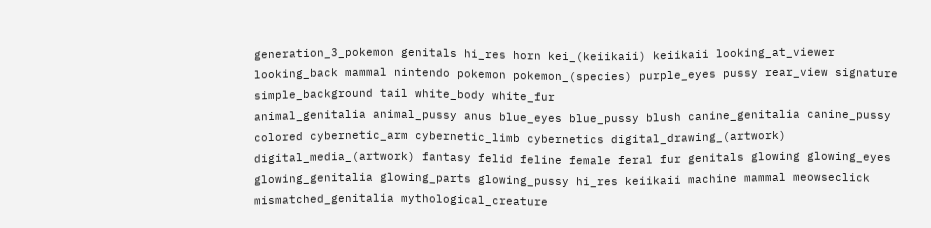generation_3_pokemon genitals hi_res horn kei_(keiikaii) keiikaii looking_at_viewer looking_back mammal nintendo pokemon pokemon_(species) purple_eyes pussy rear_view signature simple_background tail white_body white_fur
animal_genitalia animal_pussy anus blue_eyes blue_pussy blush canine_genitalia canine_pussy colored cybernetic_arm cybernetic_limb cybernetics digital_drawing_(artwork) digital_media_(artwork) fantasy felid feline female feral fur genitals glowing glowing_eyes glowing_genitalia glowing_parts glowing_pussy hi_res keiikaii machine mammal meowseclick mismatched_genitalia mythological_creature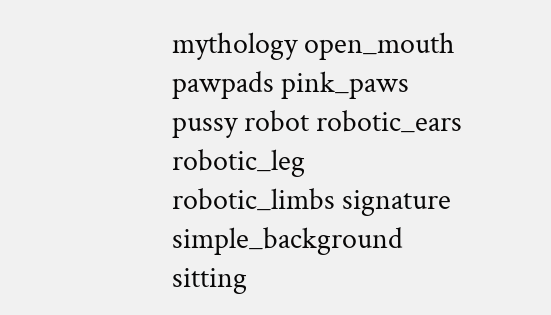mythology open_mouth pawpads pink_paws pussy robot robotic_ears robotic_leg robotic_limbs signature simple_background sitting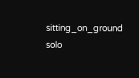sitting_on_ground solo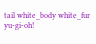tail white_body white_fur yu-gi-oh!